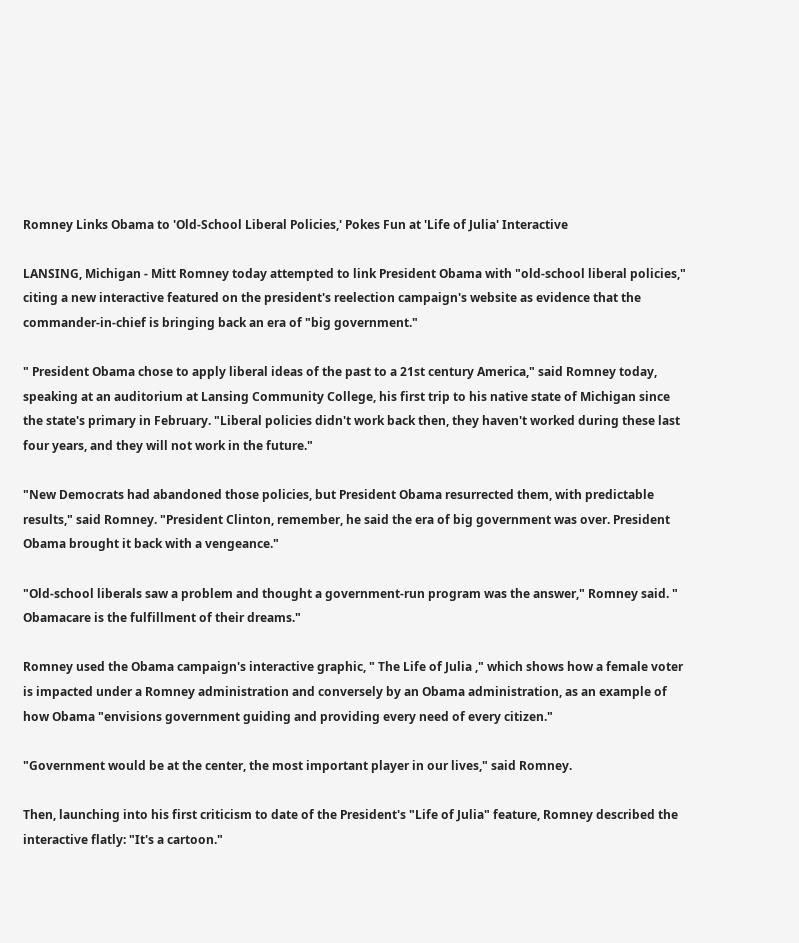Romney Links Obama to 'Old-School Liberal Policies,' Pokes Fun at 'Life of Julia' Interactive

LANSING, Michigan - Mitt Romney today attempted to link President Obama with "old-school liberal policies," citing a new interactive featured on the president's reelection campaign's website as evidence that the commander-in-chief is bringing back an era of "big government."

" President Obama chose to apply liberal ideas of the past to a 21st century America," said Romney today, speaking at an auditorium at Lansing Community College, his first trip to his native state of Michigan since the state's primary in February. "Liberal policies didn't work back then, they haven't worked during these last four years, and they will not work in the future."

"New Democrats had abandoned those policies, but President Obama resurrected them, with predictable results," said Romney. "President Clinton, remember, he said the era of big government was over. President Obama brought it back with a vengeance."

"Old-school liberals saw a problem and thought a government-run program was the answer," Romney said. " Obamacare is the fulfillment of their dreams."

Romney used the Obama campaign's interactive graphic, " The Life of Julia ," which shows how a female voter is impacted under a Romney administration and conversely by an Obama administration, as an example of how Obama "envisions government guiding and providing every need of every citizen."

"Government would be at the center, the most important player in our lives," said Romney.

Then, launching into his first criticism to date of the President's "Life of Julia" feature, Romney described the interactive flatly: "It's a cartoon."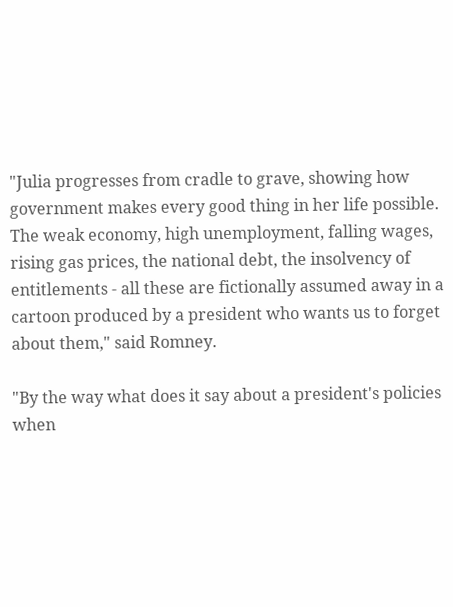"Julia progresses from cradle to grave, showing how government makes every good thing in her life possible. The weak economy, high unemployment, falling wages, rising gas prices, the national debt, the insolvency of entitlements - all these are fictionally assumed away in a cartoon produced by a president who wants us to forget about them," said Romney.

"By the way what does it say about a president's policies when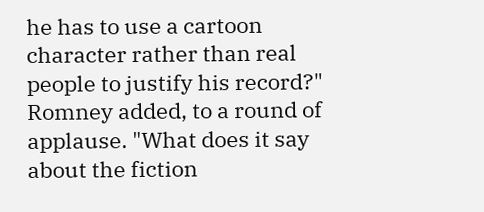he has to use a cartoon character rather than real people to justify his record?" Romney added, to a round of applause. "What does it say about the fiction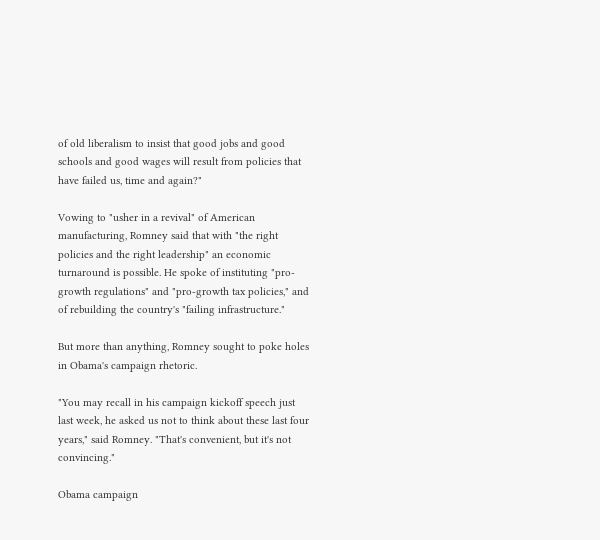of old liberalism to insist that good jobs and good schools and good wages will result from policies that have failed us, time and again?"

Vowing to "usher in a revival" of American manufacturing, Romney said that with "the right policies and the right leadership" an economic turnaround is possible. He spoke of instituting "pro-growth regulations" and "pro-growth tax policies," and of rebuilding the country's "failing infrastructure."

But more than anything, Romney sought to poke holes in Obama's campaign rhetoric.

"You may recall in his campaign kickoff speech just last week, he asked us not to think about these last four years," said Romney. "That's convenient, but it's not convincing."

Obama campaign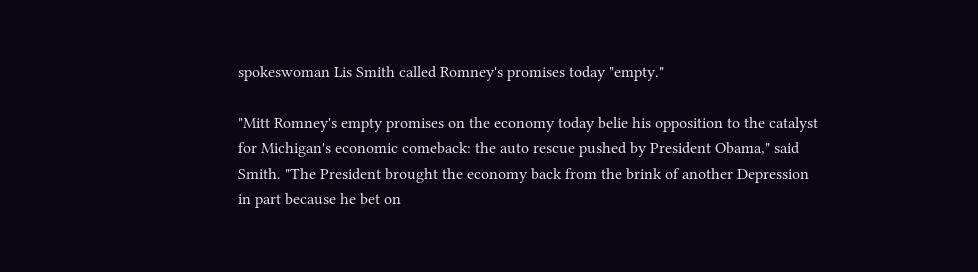spokeswoman Lis Smith called Romney's promises today "empty."

"Mitt Romney's empty promises on the economy today belie his opposition to the catalyst for Michigan's economic comeback: the auto rescue pushed by President Obama," said Smith. "The President brought the economy back from the brink of another Depression in part because he bet on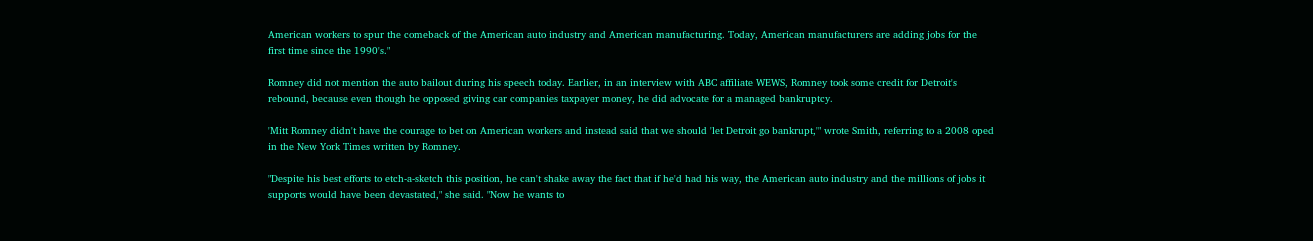American workers to spur the comeback of the American auto industry and American manufacturing. Today, American manufacturers are adding jobs for the first time since the 1990's."

Romney did not mention the auto bailout during his speech today. Earlier, in an interview with ABC affiliate WEWS, Romney took some credit for Detroit's rebound, because even though he opposed giving car companies taxpayer money, he did advocate for a managed bankruptcy.

'Mitt Romney didn't have the courage to bet on American workers and instead said that we should 'let Detroit go bankrupt,'" wrote Smith, referring to a 2008 oped in the New York Times written by Romney.

"Despite his best efforts to etch-a-sketch this position, he can't shake away the fact that if he'd had his way, the American auto industry and the millions of jobs it supports would have been devastated," she said. "Now he wants to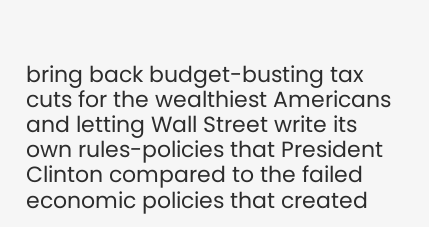bring back budget-busting tax cuts for the wealthiest Americans and letting Wall Street write its own rules-policies that President Clinton compared to the failed economic policies that created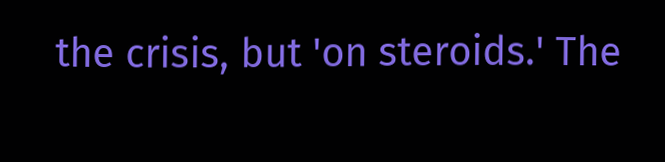the crisis, but 'on steroids.' The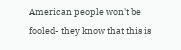American people won't be fooled- they know that this is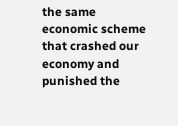the same economic scheme that crashed our economy and punished the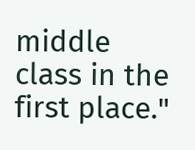middle class in the first place."